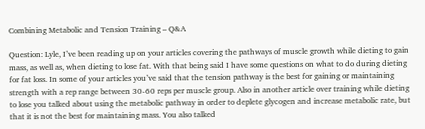Combining Metabolic and Tension Training – Q&A

Question: Lyle, I’ve been reading up on your articles covering the pathways of muscle growth while dieting to gain mass, as well as, when dieting to lose fat. With that being said I have some questions on what to do during dieting for fat loss. In some of your articles you’ve said that the tension pathway is the best for gaining or maintaining strength with a rep range between 30-60 reps per muscle group. Also in another article over training while dieting to lose you talked about using the metabolic pathway in order to deplete glycogen and increase metabolic rate, but that it is not the best for maintaining mass. You also talked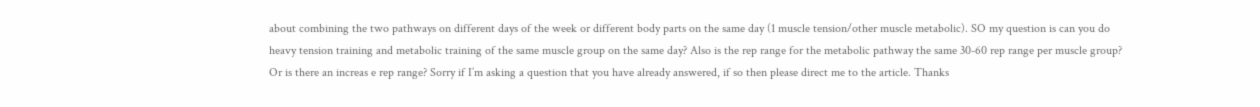about combining the two pathways on different days of the week or different body parts on the same day (1 muscle tension/other muscle metabolic). SO my question is can you do heavy tension training and metabolic training of the same muscle group on the same day? Also is the rep range for the metabolic pathway the same 30-60 rep range per muscle group? Or is there an increas e rep range? Sorry if I’m asking a question that you have already answered, if so then please direct me to the article. Thanks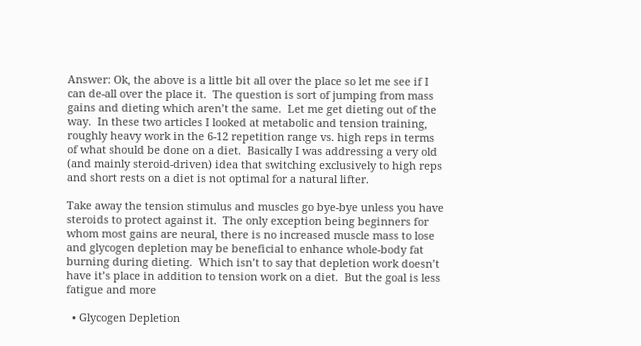Answer: Ok, the above is a little bit all over the place so let me see if I can de-all over the place it.  The question is sort of jumping from mass gains and dieting which aren’t the same.  Let me get dieting out of the way.  In these two articles I looked at metabolic and tension training, roughly heavy work in the 6-12 repetition range vs. high reps in terms of what should be done on a diet.  Basically I was addressing a very old (and mainly steroid-driven) idea that switching exclusively to high reps and short rests on a diet is not optimal for a natural lifter.

Take away the tension stimulus and muscles go bye-bye unless you have steroids to protect against it.  The only exception being beginners for whom most gains are neural, there is no increased muscle mass to lose and glycogen depletion may be beneficial to enhance whole-body fat burning during dieting.  Which isn’t to say that depletion work doesn’t have it’s place in addition to tension work on a diet.  But the goal is less fatigue and more

  • Glycogen Depletion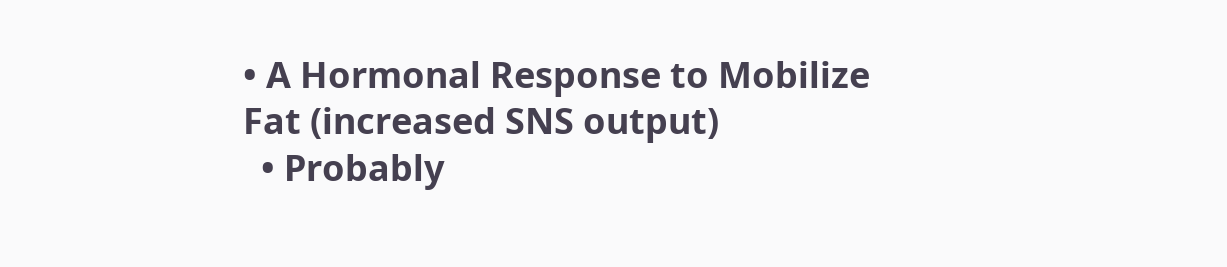• A Hormonal Response to Mobilize Fat (increased SNS output)
  • Probably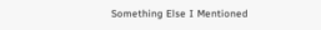Something Else I Mentioned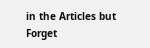in the Articles but Forget